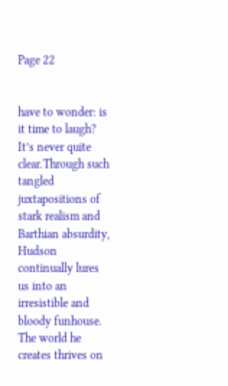Page 22


have to wonder: is it time to laugh? It’s never quite clear.Through such tangled juxtapositions of stark realism and Barthian absurdity, Hudson continually lures us into an irresistible and bloody funhouse. The world he creates thrives on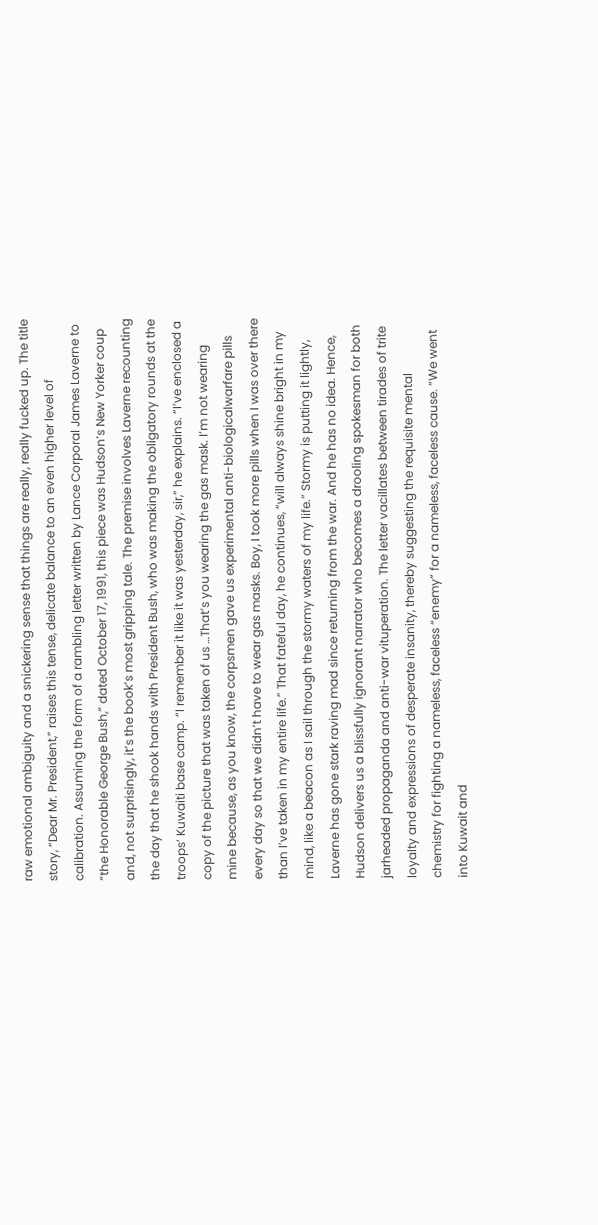raw emotional ambiguity and a snickering sense that things are really, really fucked up. The title story, “Dear Mr. President,” raises this tense, delicate balance to an even higher level of calibration. Assuming the form of a rambling letter written by Lance Corporal James Laverne to “the Honorable George Bush,” dated October 17, 1991, this piece was Hudson’s New Yorker coup and, not surprisingly, it’s the book’s most gripping tale. The premise involves Laverne recounting the day that he shook hands with President Bush, who was making the obligatory rounds at the troops’ Kuwaiti base camp. “I remember it like it was yesterday, sir,” he explains. “I’ve enclosed a copy of the picture that was taken of us …That’s you wearing the gas mask. I’m not wearing mine because, as you know, the corpsmen gave us experimental anti-biologicalwarfare pills every day so that we didn’t have to wear gas masks. Boy, I took more pills when I was over there than I’ve taken in my entire life.” That fateful day, he continues, “will always shine bright in my mind, like a beacon as I sail through the stormy waters of my life.” Stormy is putting it lightly, Laverne has gone stark raving mad since returning from the war. And he has no idea. Hence, Hudson delivers us a blissfully ignorant narrator who becomes a drooling spokesman for both jarheaded propaganda and anti-war vituperation. The letter vacillates between tirades of trite loyalty and expressions of desperate insanity, thereby suggesting the requisite mental chemistry for fighting a nameless, faceless “enemy” for a nameless, faceless cause. “We went into Kuwait and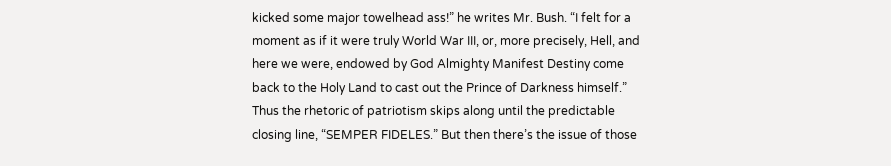kicked some major towelhead ass!” he writes Mr. Bush. “I felt for a moment as if it were truly World War III, or, more precisely, Hell, and here we were, endowed by God Almighty Manifest Destiny come back to the Holy Land to cast out the Prince of Darkness himself.” Thus the rhetoric of patriotism skips along until the predictable closing line, “SEMPER FIDELES.” But then there’s the issue of those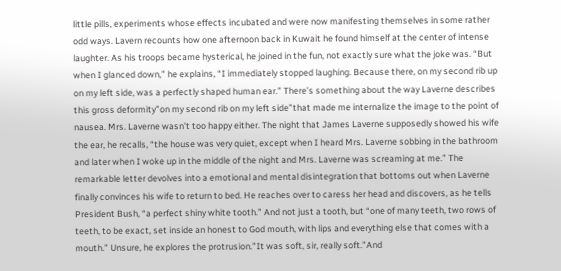little pills, experiments whose effects incubated and were now manifesting themselves in some rather odd ways. Lavern recounts how one afternoon back in Kuwait he found himself at the center of intense laughter. As his troops became hysterical, he joined in the fun, not exactly sure what the joke was. “But when I glanced down,” he explains, “I immediately stopped laughing. Because there, on my second rib up on my left side, was a perfectly shaped human ear.” There’s something about the way Laverne describes this gross deformity”on my second rib on my left side”that made me internalize the image to the point of nausea. Mrs. Laverne wasn’t too happy either. The night that James Laverne supposedly showed his wife the ear, he recalls, “the house was very quiet, except when I heard Mrs. Laverne sobbing in the bathroom and later when I woke up in the middle of the night and Mrs. Laverne was screaming at me.” The remarkable letter devolves into a emotional and mental disintegration that bottoms out when Laverne finally convinces his wife to return to bed. He reaches over to caress her head and discovers, as he tells President Bush, “a perfect shiny white tooth.” And not just a tooth, but “one of many teeth, two rows of teeth, to be exact, set inside an honest to God mouth, with lips and everything else that comes with a mouth.” Unsure, he explores the protrusion.”It was soft, sir, really soft.”And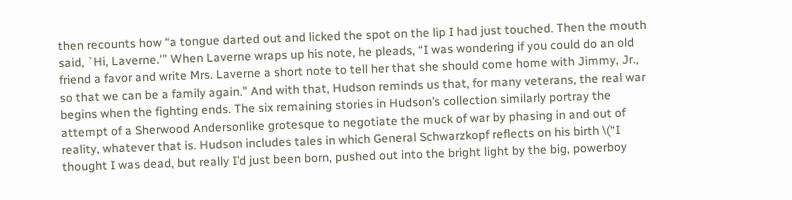then recounts how “a tongue darted out and licked the spot on the lip I had just touched. Then the mouth said, `Hi, Laverne.'” When Laverne wraps up his note, he pleads, “I was wondering if you could do an old friend a favor and write Mrs. Laverne a short note to tell her that she should come home with Jimmy, Jr., so that we can be a family again.” And with that, Hudson reminds us that, for many veterans, the real war begins when the fighting ends. The six remaining stories in Hudson’s collection similarly portray the attempt of a Sherwood Andersonlike grotesque to negotiate the muck of war by phasing in and out of reality, whatever that is. Hudson includes tales in which General Schwarzkopf reflects on his birth \(“I thought I was dead, but really I’d just been born, pushed out into the bright light by the big, powerboy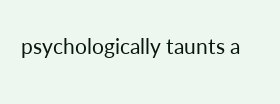psychologically taunts a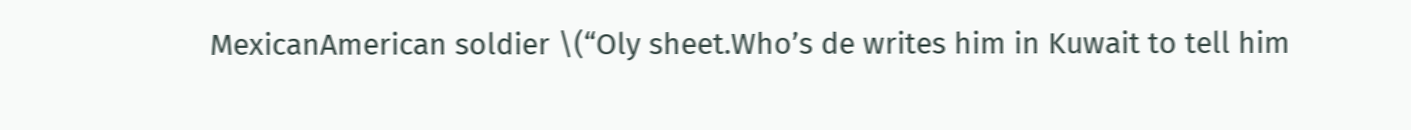MexicanAmerican soldier \(“Oly sheet.Who’s de writes him in Kuwait to tell him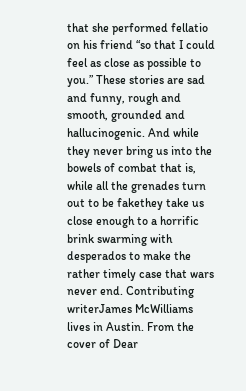that she performed fellatio on his friend “so that I could feel as close as possible to you.” These stories are sad and funny, rough and smooth, grounded and hallucinogenic. And while they never bring us into the bowels of combat that is, while all the grenades turn out to be fakethey take us close enough to a horrific brink swarming with desperados to make the rather timely case that wars never end. Contributing writerJames McWilliams lives in Austin. From the cover of Dear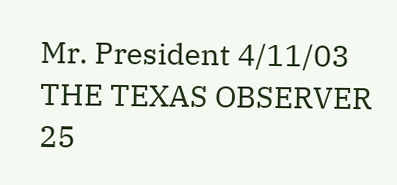Mr. President 4/11/03 THE TEXAS OBSERVER 25